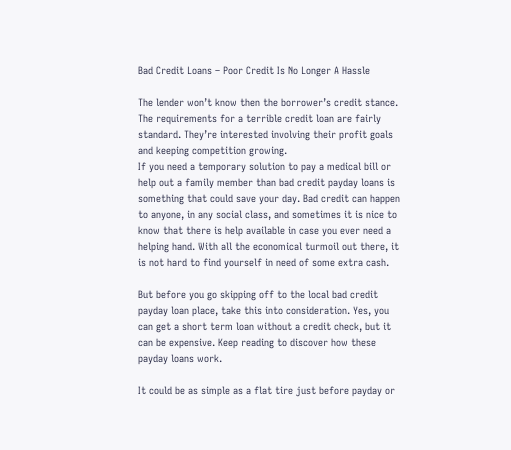Bad Credit Loans – Poor Credit Is No Longer A Hassle

The lender won’t know then the borrower’s credit stance. The requirements for a terrible credit loan are fairly standard. They’re interested involving their profit goals and keeping competition growing.
If you need a temporary solution to pay a medical bill or help out a family member than bad credit payday loans is something that could save your day. Bad credit can happen to anyone, in any social class, and sometimes it is nice to know that there is help available in case you ever need a helping hand. With all the economical turmoil out there, it is not hard to find yourself in need of some extra cash.

But before you go skipping off to the local bad credit payday loan place, take this into consideration. Yes, you can get a short term loan without a credit check, but it can be expensive. Keep reading to discover how these payday loans work.

It could be as simple as a flat tire just before payday or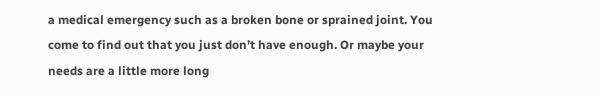a medical emergency such as a broken bone or sprained joint. You come to find out that you just don’t have enough. Or maybe your needs are a little more long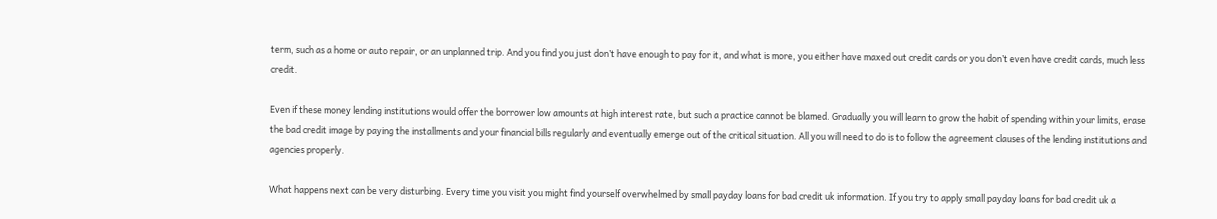term, such as a home or auto repair, or an unplanned trip. And you find you just don’t have enough to pay for it, and what is more, you either have maxed out credit cards or you don’t even have credit cards, much less credit.

Even if these money lending institutions would offer the borrower low amounts at high interest rate, but such a practice cannot be blamed. Gradually you will learn to grow the habit of spending within your limits, erase the bad credit image by paying the installments and your financial bills regularly and eventually emerge out of the critical situation. All you will need to do is to follow the agreement clauses of the lending institutions and agencies properly.

What happens next can be very disturbing. Every time you visit you might find yourself overwhelmed by small payday loans for bad credit uk information. If you try to apply small payday loans for bad credit uk a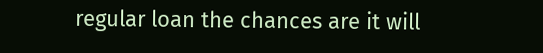regular loan the chances are it will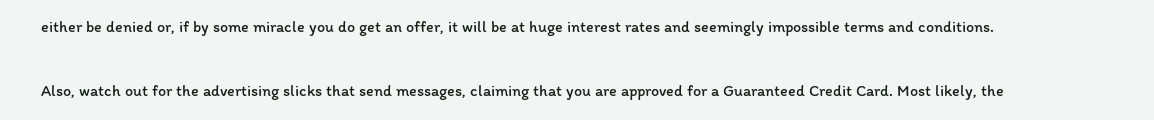either be denied or, if by some miracle you do get an offer, it will be at huge interest rates and seemingly impossible terms and conditions.

Also, watch out for the advertising slicks that send messages, claiming that you are approved for a Guaranteed Credit Card. Most likely, the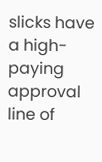slicks have a high-paying approval line of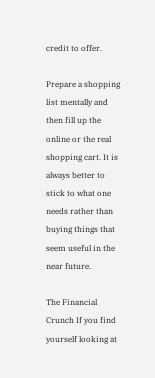credit to offer.

Prepare a shopping list mentally and then fill up the online or the real shopping cart. It is always better to stick to what one needs rather than buying things that seem useful in the near future.

The Financial Crunch If you find yourself looking at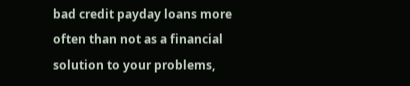bad credit payday loans more often than not as a financial solution to your problems,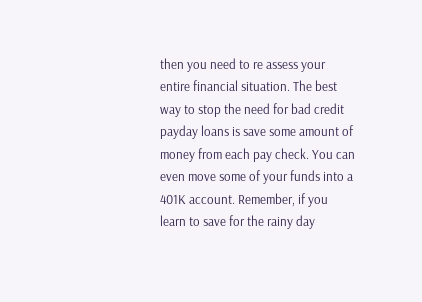then you need to re assess your entire financial situation. The best way to stop the need for bad credit payday loans is save some amount of money from each pay check. You can even move some of your funds into a 401K account. Remember, if you learn to save for the rainy day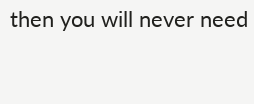then you will never need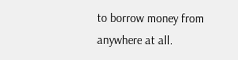to borrow money from anywhere at all.